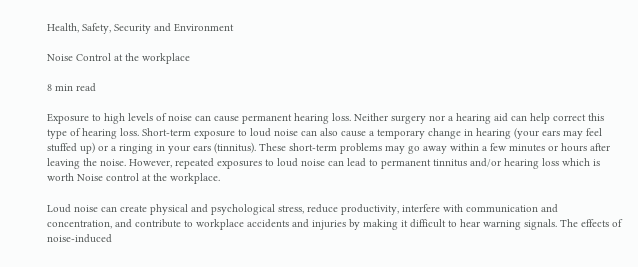Health, Safety, Security and Environment

Noise Control at the workplace

8 min read

Exposure to high levels of noise can cause permanent hearing loss. Neither surgery nor a hearing aid can help correct this type of hearing loss. Short-term exposure to loud noise can also cause a temporary change in hearing (your ears may feel stuffed up) or a ringing in your ears (tinnitus). These short-term problems may go away within a few minutes or hours after leaving the noise. However, repeated exposures to loud noise can lead to permanent tinnitus and/or hearing loss which is worth Noise control at the workplace.

Loud noise can create physical and psychological stress, reduce productivity, interfere with communication and concentration, and contribute to workplace accidents and injuries by making it difficult to hear warning signals. The effects of noise-induced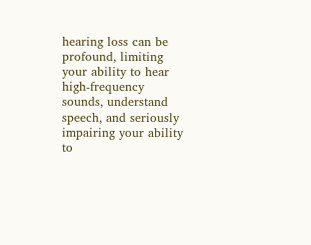hearing loss can be profound, limiting your ability to hear high-frequency sounds, understand speech, and seriously impairing your ability to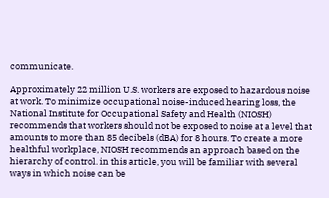communicate.

Approximately 22 million U.S. workers are exposed to hazardous noise at work. To minimize occupational noise-induced hearing loss, the National Institute for Occupational Safety and Health (NIOSH) recommends that workers should not be exposed to noise at a level that amounts to more than 85 decibels (dBA) for 8 hours. To create a more healthful workplace, NIOSH recommends an approach based on the hierarchy of control. in this article, you will be familiar with several ways in which noise can be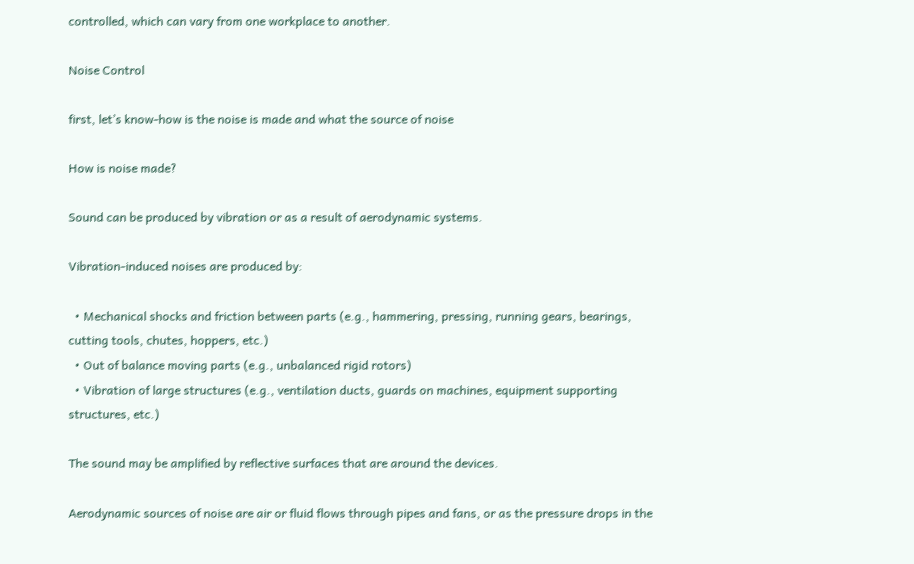controlled, which can vary from one workplace to another.

Noise Control

first, let’s know-how is the noise is made and what the source of noise

How is noise made?

Sound can be produced by vibration or as a result of aerodynamic systems.

Vibration-induced noises are produced by:

  • Mechanical shocks and friction between parts (e.g., hammering, pressing, running gears, bearings, cutting tools, chutes, hoppers, etc.)
  • Out of balance moving parts (e.g., unbalanced rigid rotors)
  • Vibration of large structures (e.g., ventilation ducts, guards on machines, equipment supporting structures, etc.)

The sound may be amplified by reflective surfaces that are around the devices.

Aerodynamic sources of noise are air or fluid flows through pipes and fans, or as the pressure drops in the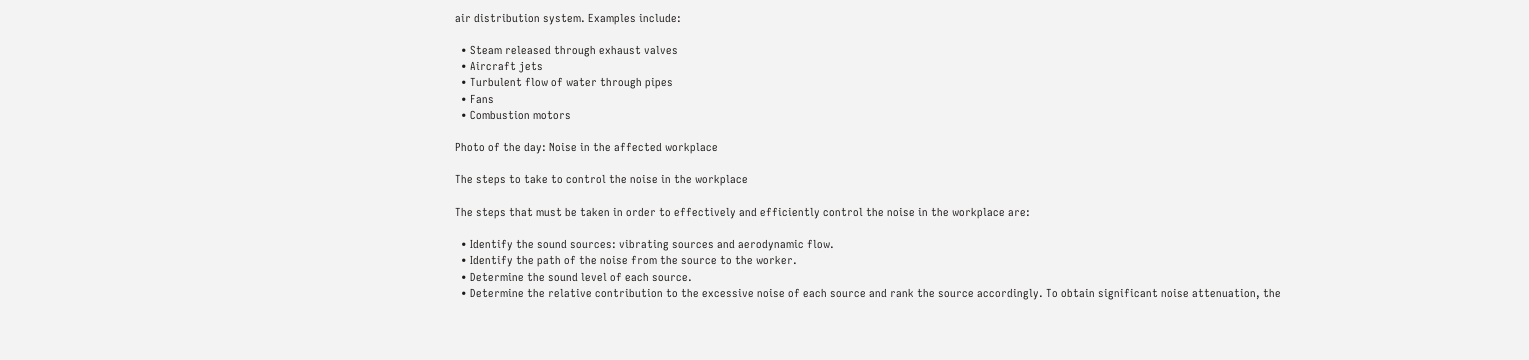air distribution system. Examples include:

  • Steam released through exhaust valves
  • Aircraft jets
  • Turbulent flow of water through pipes
  • Fans
  • Combustion motors

Photo of the day: Noise in the affected workplace

The steps to take to control the noise in the workplace

The steps that must be taken in order to effectively and efficiently control the noise in the workplace are:

  • Identify the sound sources: vibrating sources and aerodynamic flow.
  • Identify the path of the noise from the source to the worker.
  • Determine the sound level of each source.
  • Determine the relative contribution to the excessive noise of each source and rank the source accordingly. To obtain significant noise attenuation, the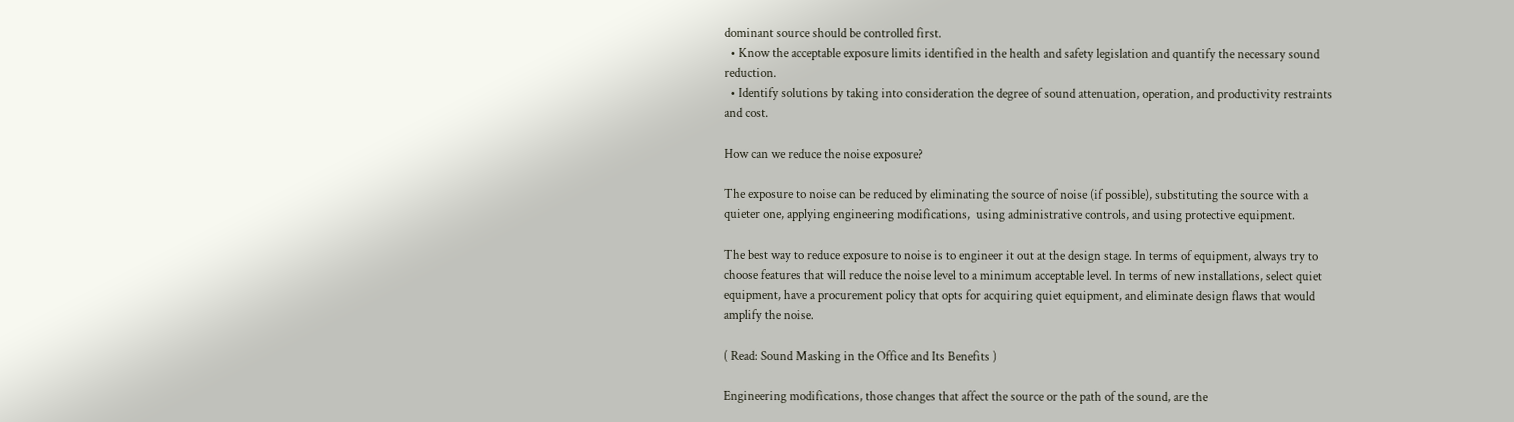dominant source should be controlled first.
  • Know the acceptable exposure limits identified in the health and safety legislation and quantify the necessary sound reduction.
  • Identify solutions by taking into consideration the degree of sound attenuation, operation, and productivity restraints and cost.

How can we reduce the noise exposure?

The exposure to noise can be reduced by eliminating the source of noise (if possible), substituting the source with a quieter one, applying engineering modifications,  using administrative controls, and using protective equipment.

The best way to reduce exposure to noise is to engineer it out at the design stage. In terms of equipment, always try to choose features that will reduce the noise level to a minimum acceptable level. In terms of new installations, select quiet equipment, have a procurement policy that opts for acquiring quiet equipment, and eliminate design flaws that would amplify the noise.

( Read: Sound Masking in the Office and Its Benefits )

Engineering modifications, those changes that affect the source or the path of the sound, are the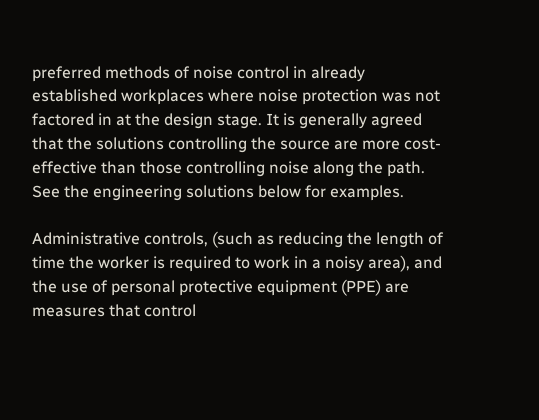preferred methods of noise control in already established workplaces where noise protection was not factored in at the design stage. It is generally agreed that the solutions controlling the source are more cost-effective than those controlling noise along the path.  See the engineering solutions below for examples.

Administrative controls, (such as reducing the length of time the worker is required to work in a noisy area), and the use of personal protective equipment (PPE) are measures that control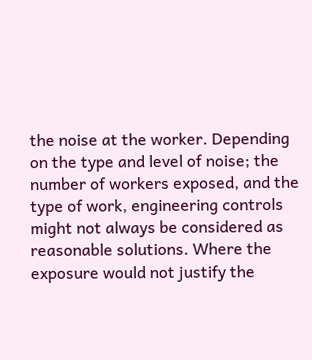the noise at the worker. Depending on the type and level of noise; the number of workers exposed, and the type of work, engineering controls might not always be considered as reasonable solutions. Where the exposure would not justify the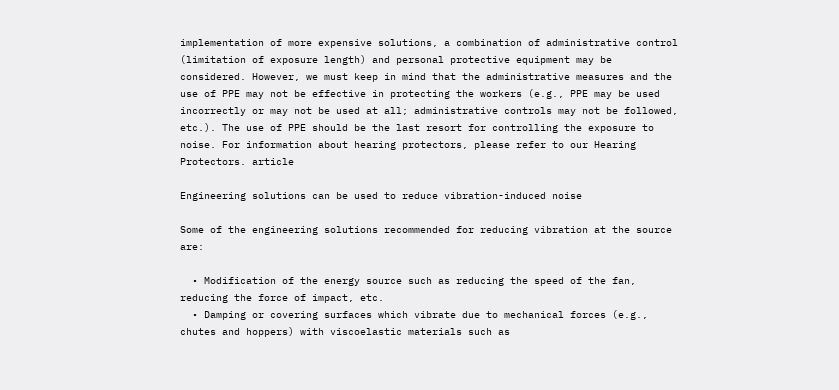implementation of more expensive solutions, a combination of administrative control (limitation of exposure length) and personal protective equipment may be considered. However, we must keep in mind that the administrative measures and the use of PPE may not be effective in protecting the workers (e.g., PPE may be used incorrectly or may not be used at all; administrative controls may not be followed, etc.). The use of PPE should be the last resort for controlling the exposure to noise. For information about hearing protectors, please refer to our Hearing Protectors. article

Engineering solutions can be used to reduce vibration-induced noise

Some of the engineering solutions recommended for reducing vibration at the source are:

  • Modification of the energy source such as reducing the speed of the fan, reducing the force of impact, etc.
  • Damping or covering surfaces which vibrate due to mechanical forces (e.g., chutes and hoppers) with viscoelastic materials such as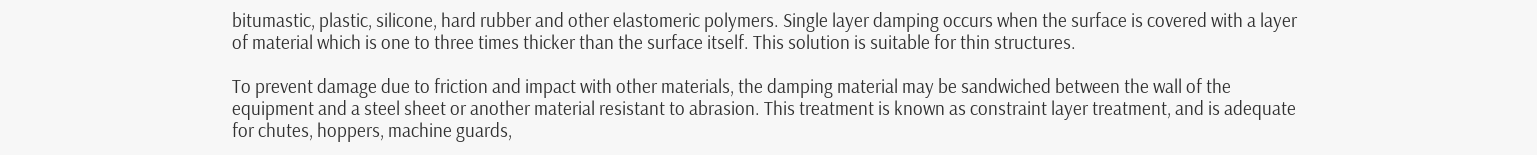bitumastic, plastic, silicone, hard rubber and other elastomeric polymers. Single layer damping occurs when the surface is covered with a layer of material which is one to three times thicker than the surface itself. This solution is suitable for thin structures.

To prevent damage due to friction and impact with other materials, the damping material may be sandwiched between the wall of the equipment and a steel sheet or another material resistant to abrasion. This treatment is known as constraint layer treatment, and is adequate for chutes, hoppers, machine guards,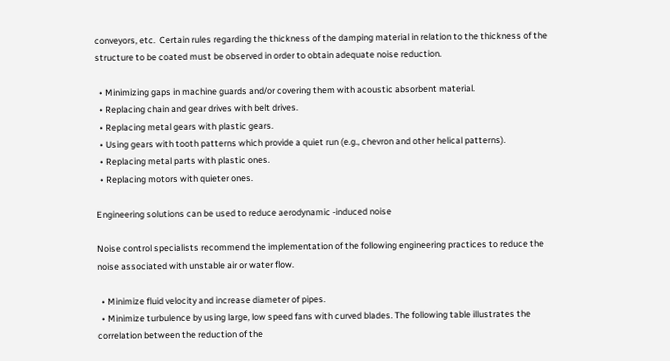conveyors, etc.  Certain rules regarding the thickness of the damping material in relation to the thickness of the structure to be coated must be observed in order to obtain adequate noise reduction.

  • Minimizing gaps in machine guards and/or covering them with acoustic absorbent material.
  • Replacing chain and gear drives with belt drives.
  • Replacing metal gears with plastic gears.
  • Using gears with tooth patterns which provide a quiet run (e.g., chevron and other helical patterns).
  • Replacing metal parts with plastic ones.
  • Replacing motors with quieter ones.

Engineering solutions can be used to reduce aerodynamic -induced noise

Noise control specialists recommend the implementation of the following engineering practices to reduce the noise associated with unstable air or water flow.

  • Minimize fluid velocity and increase diameter of pipes.
  • Minimize turbulence by using large, low speed fans with curved blades. The following table illustrates the correlation between the reduction of the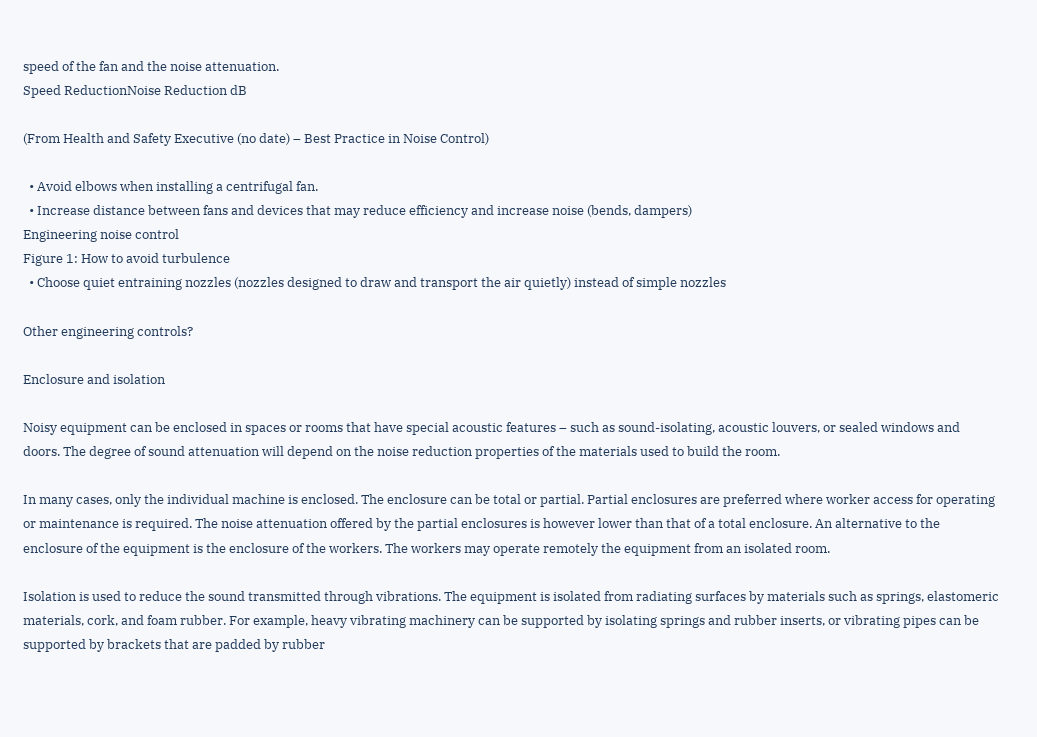speed of the fan and the noise attenuation.
Speed ReductionNoise Reduction dB

(From Health and Safety Executive (no date) – Best Practice in Noise Control)

  • Avoid elbows when installing a centrifugal fan.
  • Increase distance between fans and devices that may reduce efficiency and increase noise (bends, dampers)
Engineering noise control
Figure 1: How to avoid turbulence
  • Choose quiet entraining nozzles (nozzles designed to draw and transport the air quietly) instead of simple nozzles

Other engineering controls?

Enclosure and isolation

Noisy equipment can be enclosed in spaces or rooms that have special acoustic features – such as sound-isolating, acoustic louvers, or sealed windows and doors. The degree of sound attenuation will depend on the noise reduction properties of the materials used to build the room.

In many cases, only the individual machine is enclosed. The enclosure can be total or partial. Partial enclosures are preferred where worker access for operating or maintenance is required. The noise attenuation offered by the partial enclosures is however lower than that of a total enclosure. An alternative to the enclosure of the equipment is the enclosure of the workers. The workers may operate remotely the equipment from an isolated room.

Isolation is used to reduce the sound transmitted through vibrations. The equipment is isolated from radiating surfaces by materials such as springs, elastomeric materials, cork, and foam rubber. For example, heavy vibrating machinery can be supported by isolating springs and rubber inserts, or vibrating pipes can be supported by brackets that are padded by rubber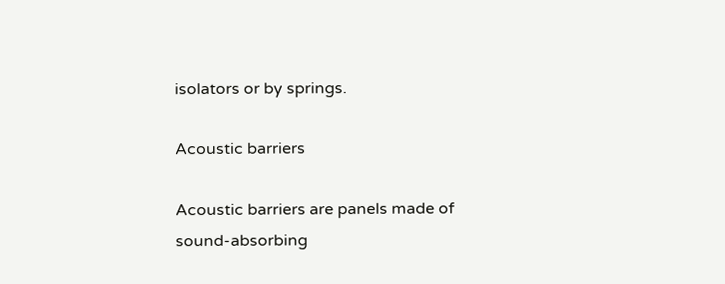isolators or by springs.

Acoustic barriers

Acoustic barriers are panels made of sound-absorbing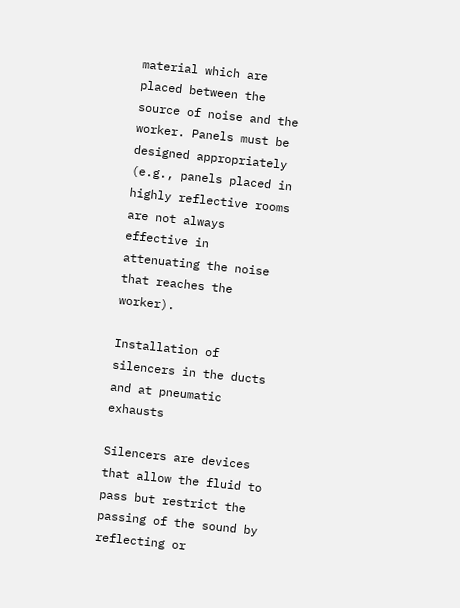material which are placed between the source of noise and the worker. Panels must be designed appropriately (e.g., panels placed in highly reflective rooms are not always effective in attenuating the noise that reaches the worker).

Installation of silencers in the ducts and at pneumatic exhausts

Silencers are devices that allow the fluid to pass but restrict the passing of the sound by reflecting or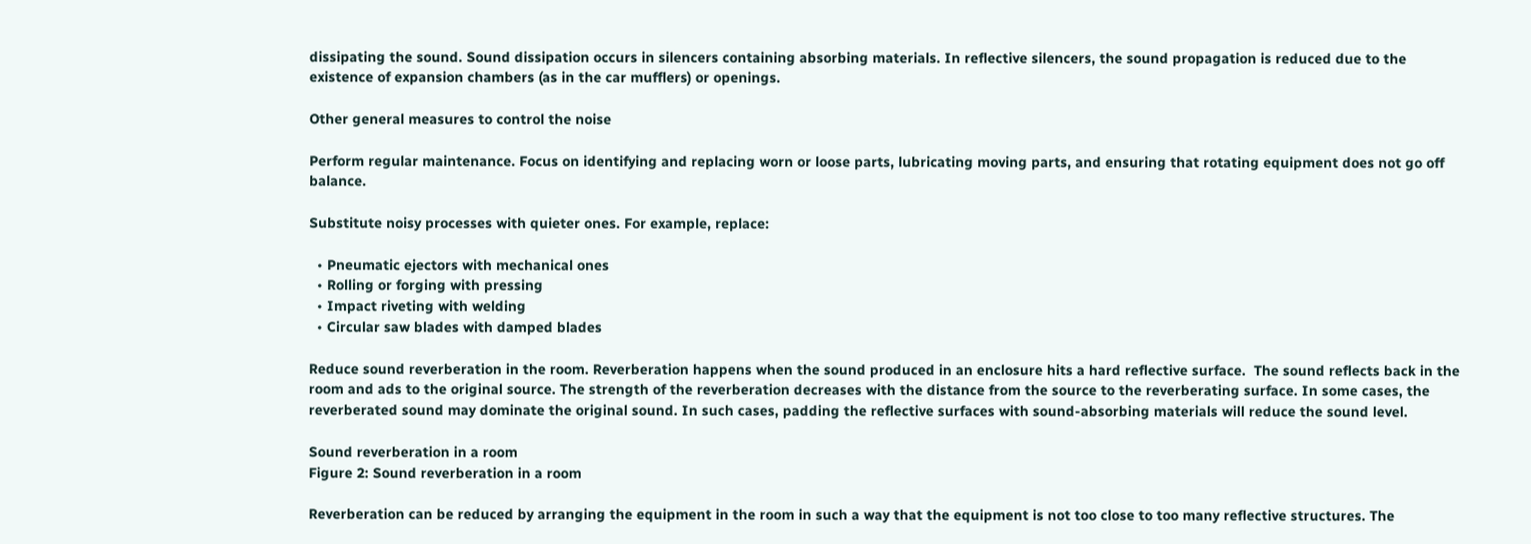dissipating the sound. Sound dissipation occurs in silencers containing absorbing materials. In reflective silencers, the sound propagation is reduced due to the existence of expansion chambers (as in the car mufflers) or openings.

Other general measures to control the noise

Perform regular maintenance. Focus on identifying and replacing worn or loose parts, lubricating moving parts, and ensuring that rotating equipment does not go off balance.

Substitute noisy processes with quieter ones. For example, replace:

  • Pneumatic ejectors with mechanical ones
  • Rolling or forging with pressing
  • Impact riveting with welding
  • Circular saw blades with damped blades

Reduce sound reverberation in the room. Reverberation happens when the sound produced in an enclosure hits a hard reflective surface.  The sound reflects back in the room and ads to the original source. The strength of the reverberation decreases with the distance from the source to the reverberating surface. In some cases, the reverberated sound may dominate the original sound. In such cases, padding the reflective surfaces with sound-absorbing materials will reduce the sound level.

Sound reverberation in a room
Figure 2: Sound reverberation in a room

Reverberation can be reduced by arranging the equipment in the room in such a way that the equipment is not too close to too many reflective structures. The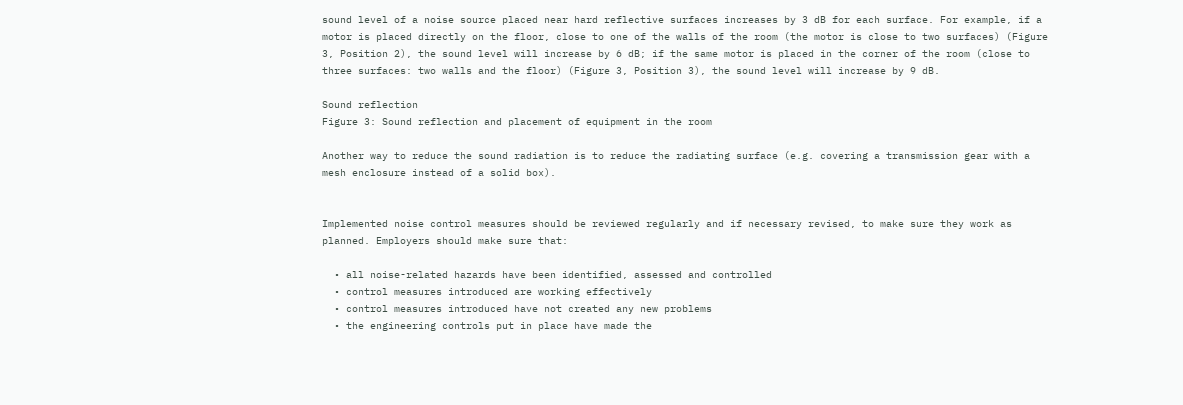sound level of a noise source placed near hard reflective surfaces increases by 3 dB for each surface. For example, if a motor is placed directly on the floor, close to one of the walls of the room (the motor is close to two surfaces) (Figure 3, Position 2), the sound level will increase by 6 dB; if the same motor is placed in the corner of the room (close to three surfaces: two walls and the floor) (Figure 3, Position 3), the sound level will increase by 9 dB.

Sound reflection
Figure 3: Sound reflection and placement of equipment in the room

Another way to reduce the sound radiation is to reduce the radiating surface (e.g. covering a transmission gear with a mesh enclosure instead of a solid box).


Implemented noise control measures should be reviewed regularly and if necessary revised, to make sure they work as planned. Employers should make sure that:

  • all noise-related hazards have been identified, assessed and controlled
  • control measures introduced are working effectively
  • control measures introduced have not created any new problems
  • the engineering controls put in place have made the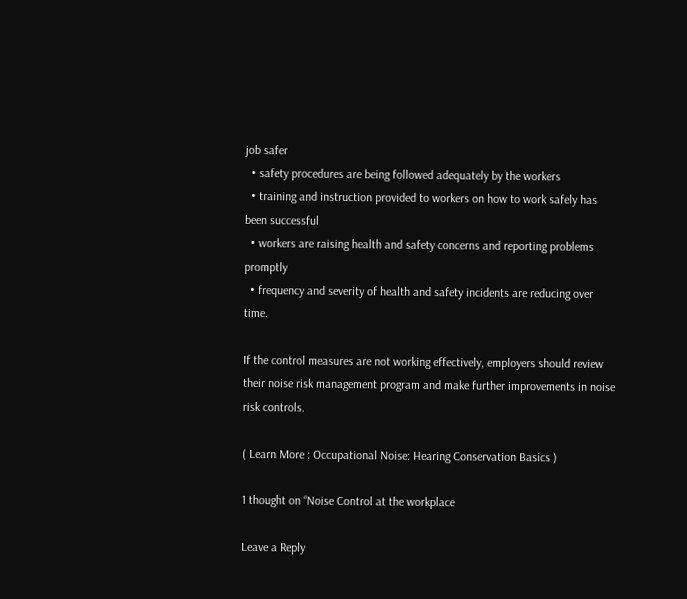job safer
  • safety procedures are being followed adequately by the workers
  • training and instruction provided to workers on how to work safely has been successful
  • workers are raising health and safety concerns and reporting problems promptly
  • frequency and severity of health and safety incidents are reducing over time.

If the control measures are not working effectively, employers should review their noise risk management program and make further improvements in noise risk controls.

( Learn More : Occupational Noise: Hearing Conservation Basics )

1 thought on “Noise Control at the workplace

Leave a Reply